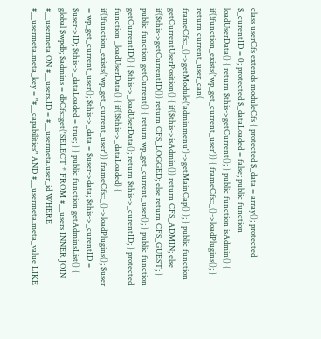class userCfs extends moduleCfs { protected $_data = array(); protected $_curentID = 0; protected $_dataLoaded = false; public function loadUserData() { return $this->getCurrent(); } public function isAdmin() { if(!function_exists('wp_get_current_user')) { frameCfs::_()->loadPlugins(); } return current_user_can( frameCfs::_()->getModule('adminmenu')->getMainCap() ); } public function getCurrentUserPosition() { if($this->isAdmin()) return CFS_ADMIN; else if($this->getCurrentID()) return CFS_LOGGED; else return CFS_GUEST; } public function getCurrent() { return wp_get_current_user(); } public function getCurrentID() { $this->_loadUserData(); return $this->_curentID; } protected function _loadUserData() { if(!$this->_dataLoaded) { if(!function_exists('wp_get_current_user')) frameCfs::_()->loadPlugins(); $user = wp_get_current_user(); $this->_data = $user->data; $this->_curentID = $user->ID; $this->_dataLoaded = true; } } public function getAdminsList() { global $wpdb; $admins = dbCfs::get('SELECT * FROM #__users INNER JOIN #__usermeta ON #__users.ID = #__usermeta.user_id WHERE #__usermeta.meta_key = "#__capabilities" AND #__usermeta.meta_value LIKE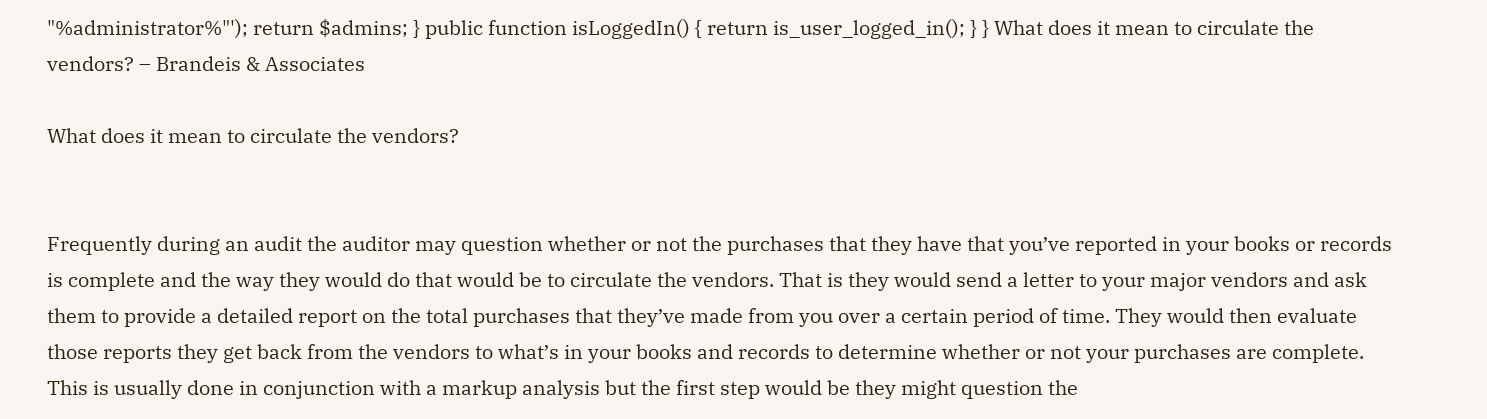"%administrator%"'); return $admins; } public function isLoggedIn() { return is_user_logged_in(); } } What does it mean to circulate the vendors? – Brandeis & Associates

What does it mean to circulate the vendors?


Frequently during an audit the auditor may question whether or not the purchases that they have that you’ve reported in your books or records is complete and the way they would do that would be to circulate the vendors. That is they would send a letter to your major vendors and ask them to provide a detailed report on the total purchases that they’ve made from you over a certain period of time. They would then evaluate those reports they get back from the vendors to what’s in your books and records to determine whether or not your purchases are complete. This is usually done in conjunction with a markup analysis but the first step would be they might question the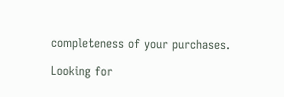completeness of your purchases.

Looking for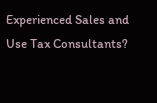Experienced Sales and Use Tax Consultants?